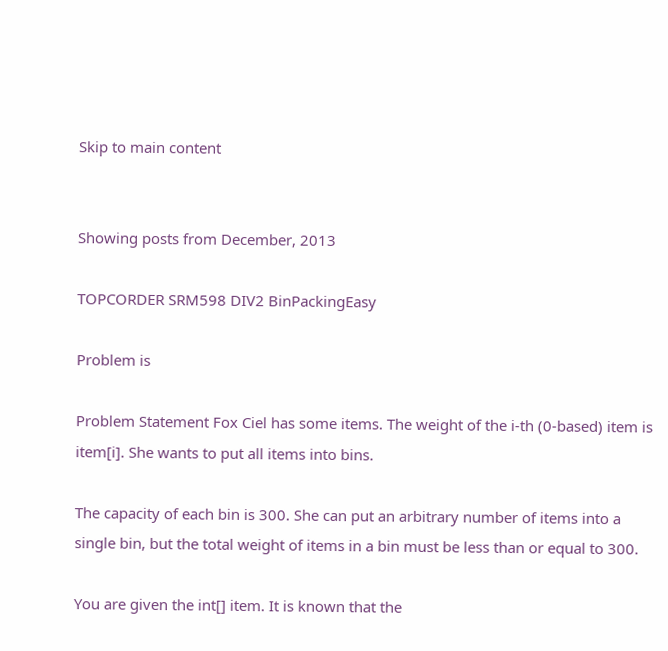Skip to main content


Showing posts from December, 2013

TOPCORDER SRM598 DIV2 BinPackingEasy

Problem is

Problem Statement Fox Ciel has some items. The weight of the i-th (0-based) item is item[i]. She wants to put all items into bins.

The capacity of each bin is 300. She can put an arbitrary number of items into a single bin, but the total weight of items in a bin must be less than or equal to 300.

You are given the int[] item. It is known that the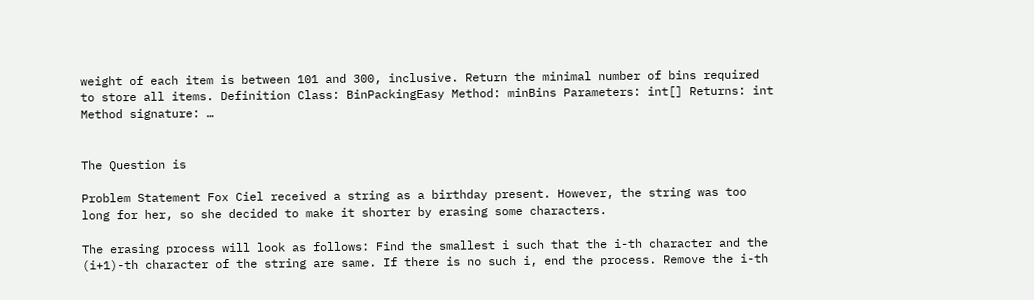weight of each item is between 101 and 300, inclusive. Return the minimal number of bins required to store all items. Definition Class: BinPackingEasy Method: minBins Parameters: int[] Returns: int Method signature: …


The Question is

Problem Statement Fox Ciel received a string as a birthday present. However, the string was too long for her, so she decided to make it shorter by erasing some characters.

The erasing process will look as follows: Find the smallest i such that the i-th character and the (i+1)-th character of the string are same. If there is no such i, end the process. Remove the i-th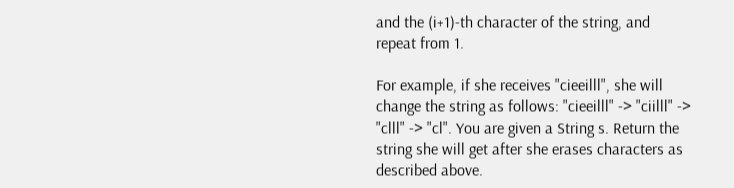and the (i+1)-th character of the string, and repeat from 1.

For example, if she receives "cieeilll", she will change the string as follows: "cieeilll" -> "ciilll" -> "clll" -> "cl". You are given a String s. Return the string she will get after she erases characters as described above.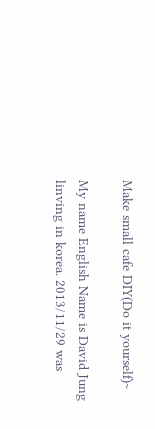Make small cafe DIY(Do it yourself)~

My name English Name is David Jung linving in korea. 2013/11/29 was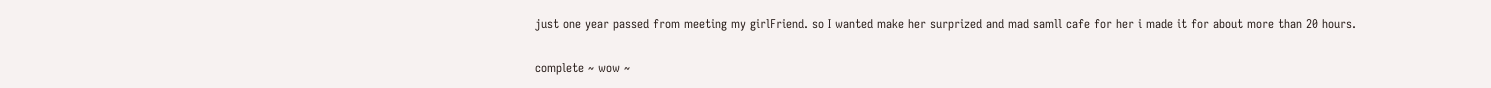just one year passed from meeting my girlFriend. so I wanted make her surprized and mad samll cafe for her i made it for about more than 20 hours.

complete ~ wow ~